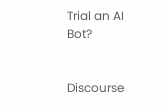Trial an AI Bot?


Discourse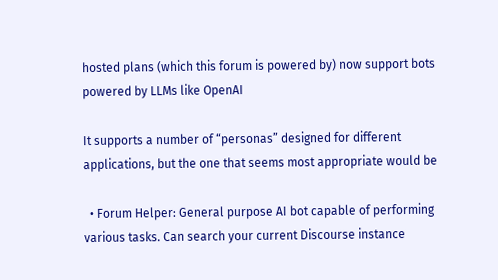hosted plans (which this forum is powered by) now support bots powered by LLMs like OpenAI

It supports a number of “personas” designed for different applications, but the one that seems most appropriate would be

  • Forum Helper: General purpose AI bot capable of performing various tasks. Can search your current Discourse instance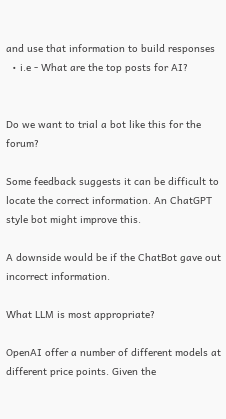and use that information to build responses
  • i.e - What are the top posts for AI?


Do we want to trial a bot like this for the forum?

Some feedback suggests it can be difficult to locate the correct information. An ChatGPT style bot might improve this.

A downside would be if the ChatBot gave out incorrect information.

What LLM is most appropriate?

OpenAI offer a number of different models at different price points. Given the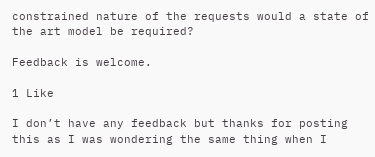constrained nature of the requests would a state of the art model be required?

Feedback is welcome.

1 Like

I don’t have any feedback but thanks for posting this as I was wondering the same thing when I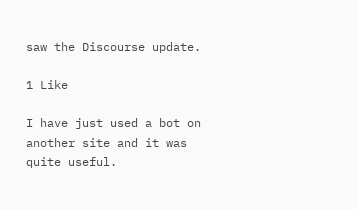saw the Discourse update.

1 Like

I have just used a bot on another site and it was quite useful.